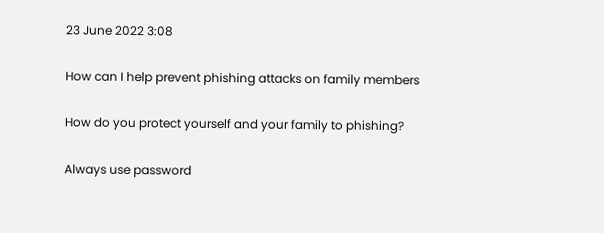23 June 2022 3:08

How can I help prevent phishing attacks on family members

How do you protect yourself and your family to phishing?

Always use password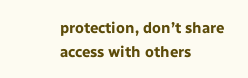protection, don’t share access with others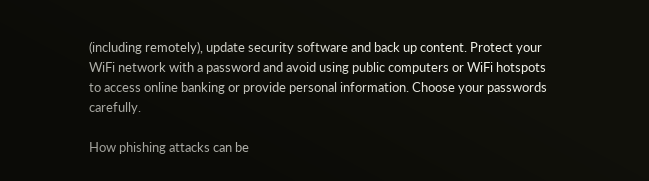(including remotely), update security software and back up content. Protect your WiFi network with a password and avoid using public computers or WiFi hotspots to access online banking or provide personal information. Choose your passwords carefully.

How phishing attacks can be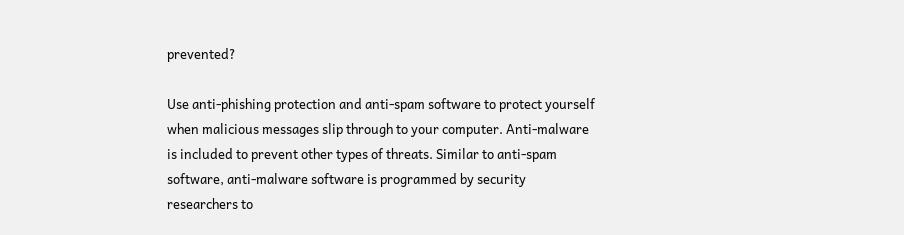prevented?

Use anti-phishing protection and anti-spam software to protect yourself when malicious messages slip through to your computer. Anti-malware is included to prevent other types of threats. Similar to anti-spam software, anti-malware software is programmed by security researchers to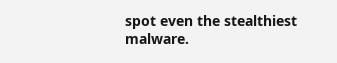spot even the stealthiest malware.